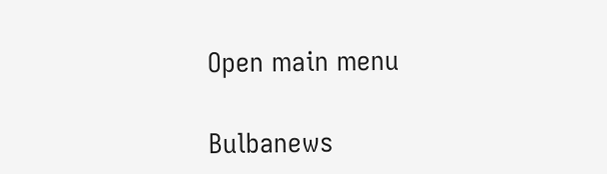Open main menu

Bulbanews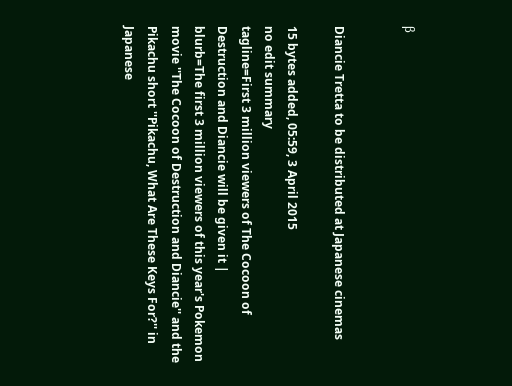β


Diancie Tretta to be distributed at Japanese cinemas

15 bytes added, 05:59, 3 April 2015
no edit summary
tagline=First 3 million viewers of The Cocoon of Destruction and Diancie will be given it |
blurb=The first 3 million viewers of this year's Pokemon movie ''The Cocoon of Destruction and Diancie'' and the Pikachu short ''Pikachu, What Are These Keys For?'' in Japanese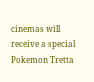cinemas will receive a special Pokemon Tretta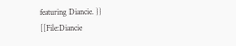featuring Diancie. }}
[[File:Diancie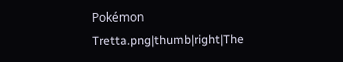Pokémon Tretta.png|thumb|right|The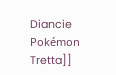Diancie Pokémon Tretta]]